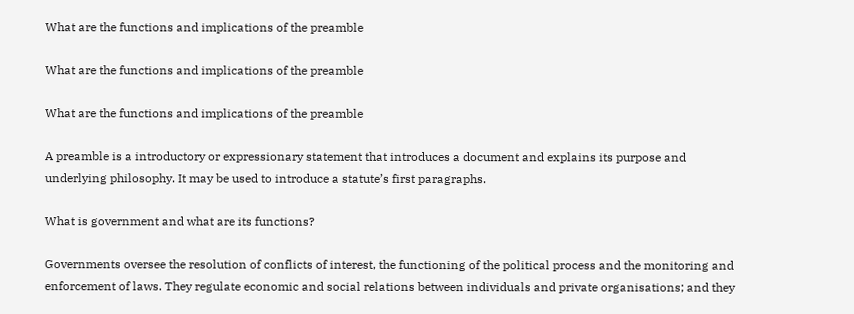What are the functions and implications of the preamble

What are the functions and implications of the preamble

What are the functions and implications of the preamble

A preamble is a introductory or expressionary statement that introduces a document and explains its purpose and underlying philosophy. It may be used to introduce a statute’s first paragraphs.

What is government and what are its functions?

Governments oversee the resolution of conflicts of interest, the functioning of the political process and the monitoring and enforcement of laws. They regulate economic and social relations between individuals and private organisations; and they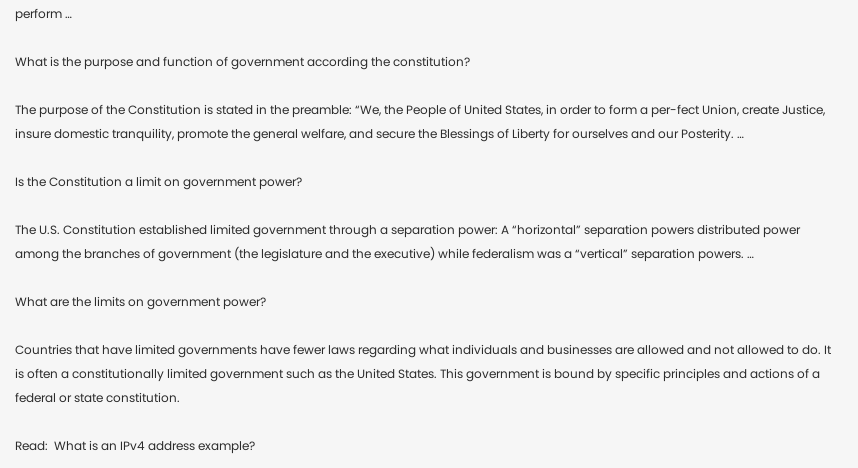perform …

What is the purpose and function of government according the constitution?

The purpose of the Constitution is stated in the preamble: “We, the People of United States, in order to form a per-fect Union, create Justice, insure domestic tranquility, promote the general welfare, and secure the Blessings of Liberty for ourselves and our Posterity. …

Is the Constitution a limit on government power?

The U.S. Constitution established limited government through a separation power: A “horizontal” separation powers distributed power among the branches of government (the legislature and the executive) while federalism was a “vertical” separation powers. …

What are the limits on government power?

Countries that have limited governments have fewer laws regarding what individuals and businesses are allowed and not allowed to do. It is often a constitutionally limited government such as the United States. This government is bound by specific principles and actions of a federal or state constitution.

Read:  What is an IPv4 address example?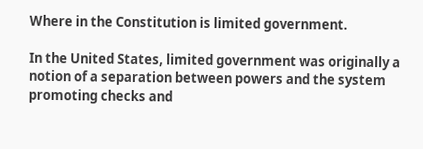Where in the Constitution is limited government.

In the United States, limited government was originally a notion of a separation between powers and the system promoting checks and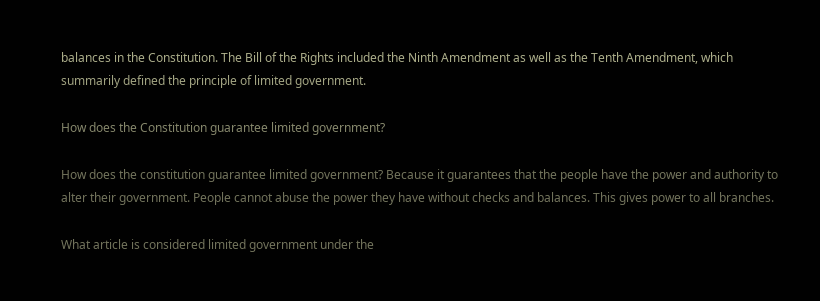balances in the Constitution. The Bill of the Rights included the Ninth Amendment as well as the Tenth Amendment, which summarily defined the principle of limited government.

How does the Constitution guarantee limited government?

How does the constitution guarantee limited government? Because it guarantees that the people have the power and authority to alter their government. People cannot abuse the power they have without checks and balances. This gives power to all branches.

What article is considered limited government under the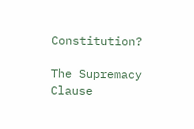Constitution?

The Supremacy Clause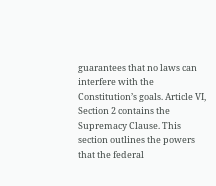guarantees that no laws can interfere with the Constitution’s goals. Article VI, Section 2 contains the Supremacy Clause. This section outlines the powers that the federal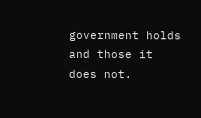government holds and those it does not.